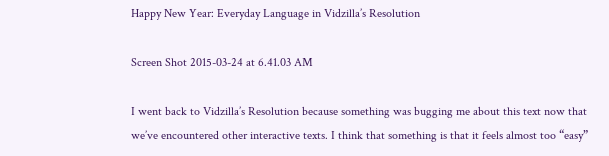Happy New Year: Everyday Language in Vidzilla’s Resolution

Screen Shot 2015-03-24 at 6.41.03 AM

I went back to Vidzilla’s Resolution because something was bugging me about this text now that we’ve encountered other interactive texts. I think that something is that it feels almost too “easy”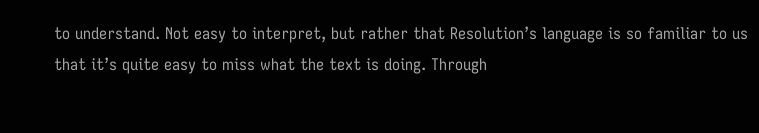to understand. Not easy to interpret, but rather that Resolution’s language is so familiar to us that it’s quite easy to miss what the text is doing. Through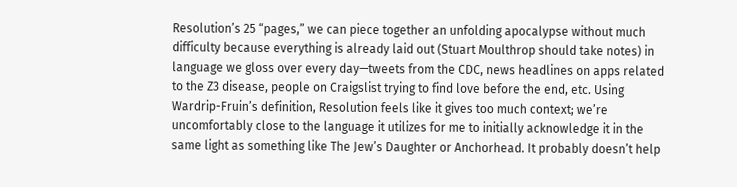Resolution’s 25 “pages,” we can piece together an unfolding apocalypse without much difficulty because everything is already laid out (Stuart Moulthrop should take notes) in language we gloss over every day—tweets from the CDC, news headlines on apps related to the Z3 disease, people on Craigslist trying to find love before the end, etc. Using Wardrip-Fruin’s definition, Resolution feels like it gives too much context; we’re uncomfortably close to the language it utilizes for me to initially acknowledge it in the same light as something like The Jew’s Daughter or Anchorhead. It probably doesn’t help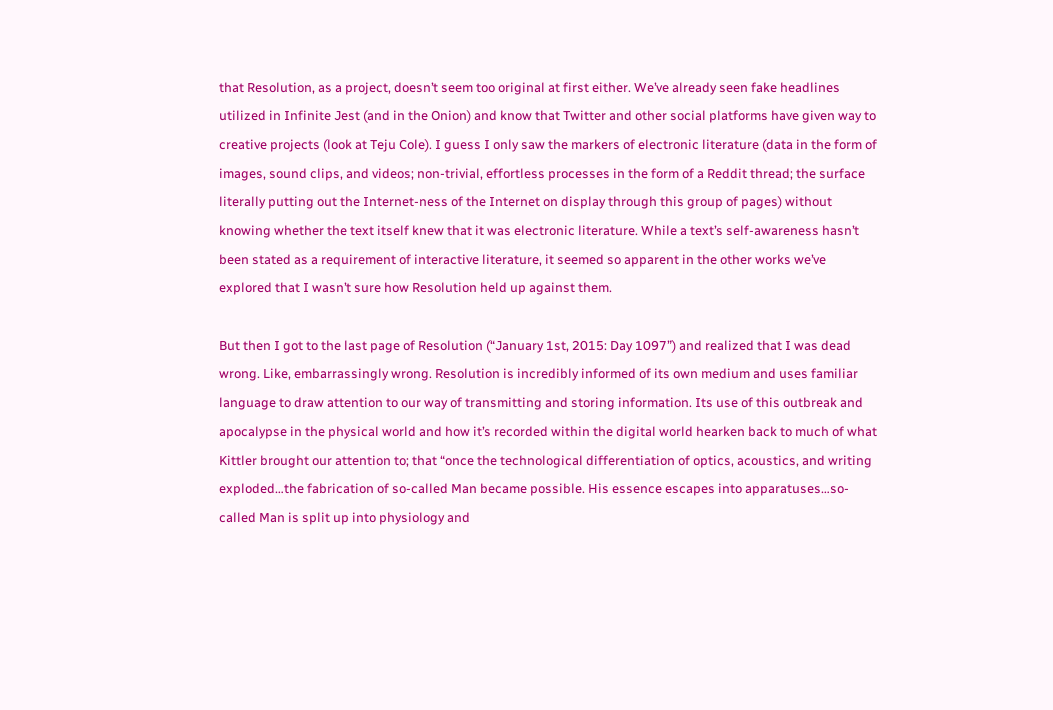that Resolution, as a project, doesn’t seem too original at first either. We’ve already seen fake headlines utilized in Infinite Jest (and in the Onion) and know that Twitter and other social platforms have given way to creative projects (look at Teju Cole). I guess I only saw the markers of electronic literature (data in the form of images, sound clips, and videos; non-trivial, effortless processes in the form of a Reddit thread; the surface literally putting out the Internet-ness of the Internet on display through this group of pages) without knowing whether the text itself knew that it was electronic literature. While a text’s self-awareness hasn’t been stated as a requirement of interactive literature, it seemed so apparent in the other works we’ve explored that I wasn’t sure how Resolution held up against them.

But then I got to the last page of Resolution (“January 1st, 2015: Day 1097”) and realized that I was dead wrong. Like, embarrassingly wrong. Resolution is incredibly informed of its own medium and uses familiar language to draw attention to our way of transmitting and storing information. Its use of this outbreak and apocalypse in the physical world and how it’s recorded within the digital world hearken back to much of what Kittler brought our attention to; that “once the technological differentiation of optics, acoustics, and writing exploded…the fabrication of so-called Man became possible. His essence escapes into apparatuses…so-called Man is split up into physiology and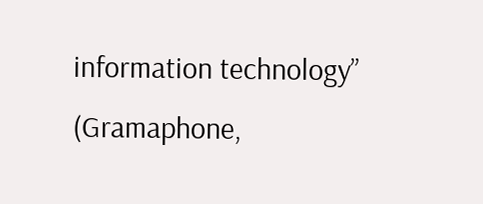information technology” (Gramaphone,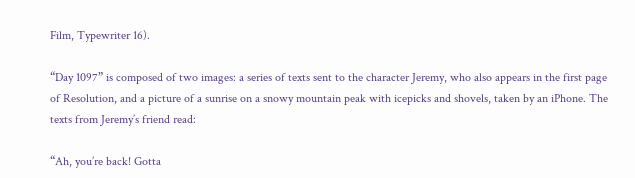Film, Typewriter 16).

“Day 1097” is composed of two images: a series of texts sent to the character Jeremy, who also appears in the first page of Resolution, and a picture of a sunrise on a snowy mountain peak with icepicks and shovels, taken by an iPhone. The texts from Jeremy’s friend read:

“Ah, you’re back! Gotta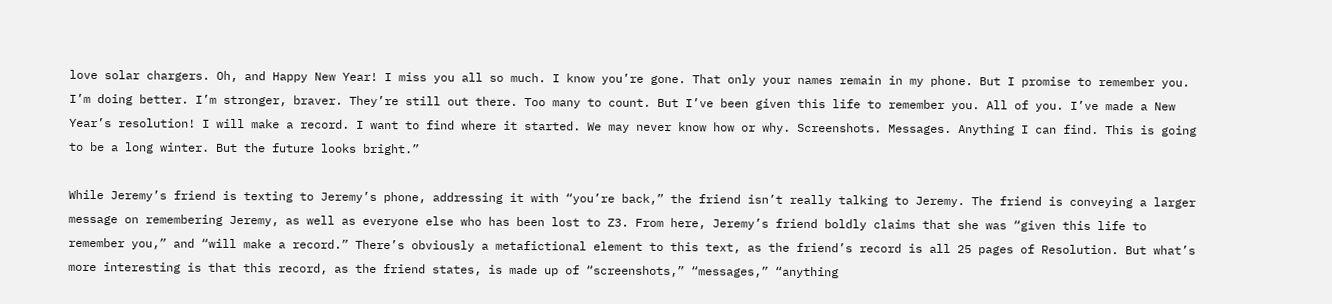love solar chargers. Oh, and Happy New Year! I miss you all so much. I know you’re gone. That only your names remain in my phone. But I promise to remember you. I’m doing better. I’m stronger, braver. They’re still out there. Too many to count. But I’ve been given this life to remember you. All of you. I’ve made a New Year’s resolution! I will make a record. I want to find where it started. We may never know how or why. Screenshots. Messages. Anything I can find. This is going to be a long winter. But the future looks bright.”

While Jeremy’s friend is texting to Jeremy’s phone, addressing it with “you’re back,” the friend isn’t really talking to Jeremy. The friend is conveying a larger message on remembering Jeremy, as well as everyone else who has been lost to Z3. From here, Jeremy’s friend boldly claims that she was “given this life to remember you,” and “will make a record.” There’s obviously a metafictional element to this text, as the friend’s record is all 25 pages of Resolution. But what’s more interesting is that this record, as the friend states, is made up of “screenshots,” “messages,” “anything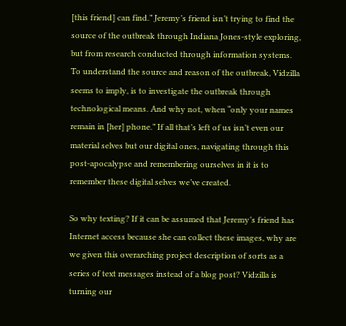[this friend] can find.” Jeremy’s friend isn’t trying to find the source of the outbreak through Indiana Jones-style exploring, but from research conducted through information systems. To understand the source and reason of the outbreak, Vidzilla seems to imply, is to investigate the outbreak through technological means. And why not, when “only your names remain in [her] phone.” If all that’s left of us isn’t even our material selves but our digital ones, navigating through this post-apocalypse and remembering ourselves in it is to remember these digital selves we’ve created.

So why texting? If it can be assumed that Jeremy’s friend has Internet access because she can collect these images, why are we given this overarching project description of sorts as a series of text messages instead of a blog post? Vidzilla is turning our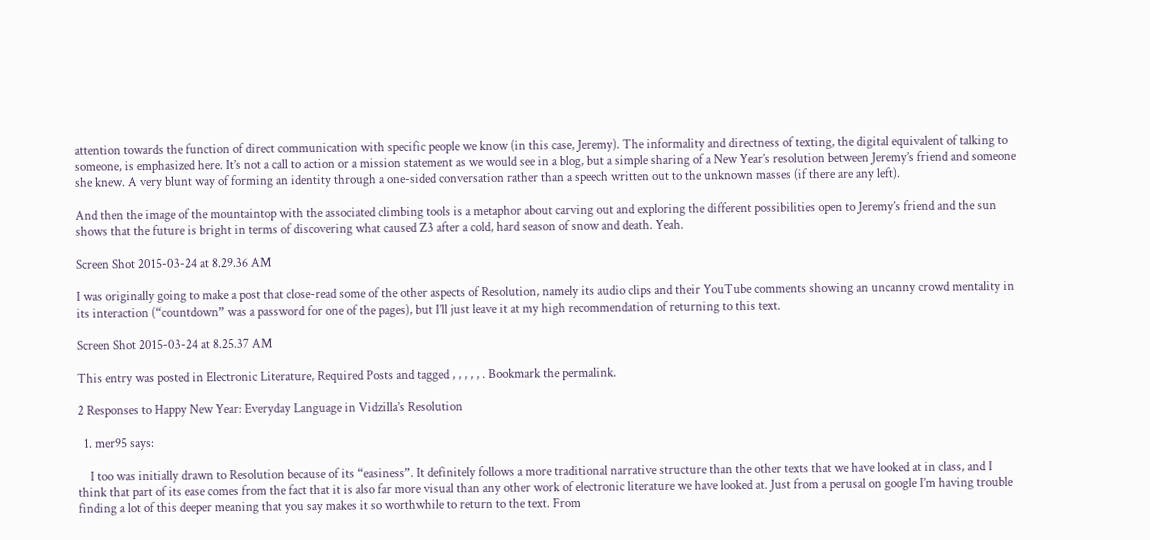attention towards the function of direct communication with specific people we know (in this case, Jeremy). The informality and directness of texting, the digital equivalent of talking to someone, is emphasized here. It’s not a call to action or a mission statement as we would see in a blog, but a simple sharing of a New Year’s resolution between Jeremy’s friend and someone she knew. A very blunt way of forming an identity through a one-sided conversation rather than a speech written out to the unknown masses (if there are any left).

And then the image of the mountaintop with the associated climbing tools is a metaphor about carving out and exploring the different possibilities open to Jeremy’s friend and the sun shows that the future is bright in terms of discovering what caused Z3 after a cold, hard season of snow and death. Yeah.

Screen Shot 2015-03-24 at 8.29.36 AM

I was originally going to make a post that close-read some of the other aspects of Resolution, namely its audio clips and their YouTube comments showing an uncanny crowd mentality in its interaction (“countdown” was a password for one of the pages), but I’ll just leave it at my high recommendation of returning to this text.

Screen Shot 2015-03-24 at 8.25.37 AM

This entry was posted in Electronic Literature, Required Posts and tagged , , , , , . Bookmark the permalink.

2 Responses to Happy New Year: Everyday Language in Vidzilla’s Resolution

  1. mer95 says:

    I too was initially drawn to Resolution because of its “easiness”. It definitely follows a more traditional narrative structure than the other texts that we have looked at in class, and I think that part of its ease comes from the fact that it is also far more visual than any other work of electronic literature we have looked at. Just from a perusal on google I’m having trouble finding a lot of this deeper meaning that you say makes it so worthwhile to return to the text. From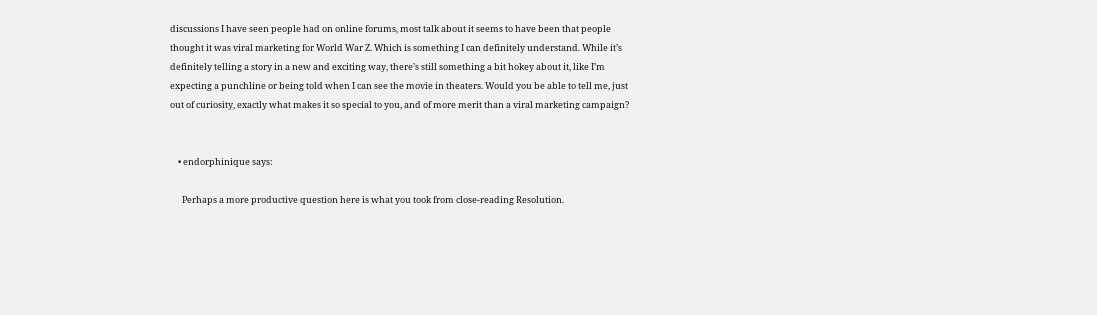discussions I have seen people had on online forums, most talk about it seems to have been that people thought it was viral marketing for World War Z. Which is something I can definitely understand. While it’s definitely telling a story in a new and exciting way, there’s still something a bit hokey about it, like I’m expecting a punchline or being told when I can see the movie in theaters. Would you be able to tell me, just out of curiosity, exactly what makes it so special to you, and of more merit than a viral marketing campaign?


    • endorphinique says:

      Perhaps a more productive question here is what you took from close-reading Resolution.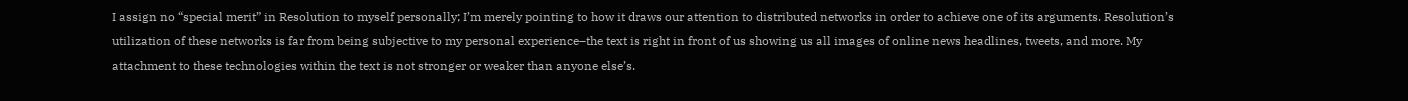I assign no “special merit” in Resolution to myself personally; I’m merely pointing to how it draws our attention to distributed networks in order to achieve one of its arguments. Resolution’s utilization of these networks is far from being subjective to my personal experience–the text is right in front of us showing us all images of online news headlines, tweets, and more. My attachment to these technologies within the text is not stronger or weaker than anyone else’s.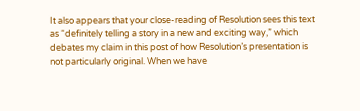It also appears that your close-reading of Resolution sees this text as “definitely telling a story in a new and exciting way,” which debates my claim in this post of how Resolution’s presentation is not particularly original. When we have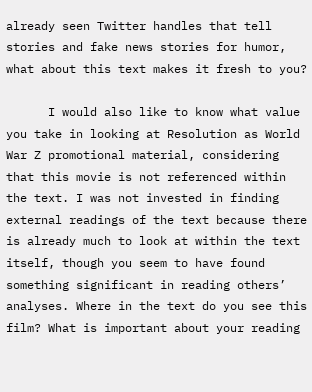already seen Twitter handles that tell stories and fake news stories for humor, what about this text makes it fresh to you?

      I would also like to know what value you take in looking at Resolution as World War Z promotional material, considering that this movie is not referenced within the text. I was not invested in finding external readings of the text because there is already much to look at within the text itself, though you seem to have found something significant in reading others’ analyses. Where in the text do you see this film? What is important about your reading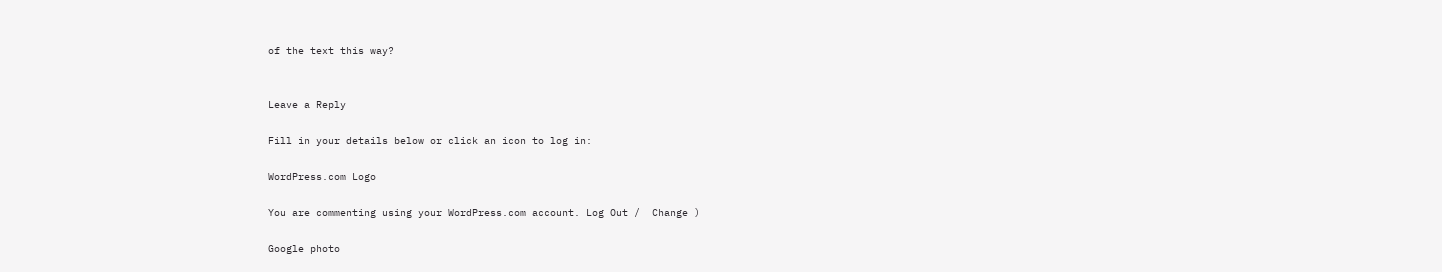of the text this way?


Leave a Reply

Fill in your details below or click an icon to log in:

WordPress.com Logo

You are commenting using your WordPress.com account. Log Out /  Change )

Google photo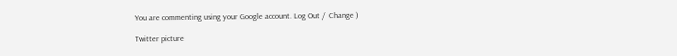You are commenting using your Google account. Log Out /  Change )

Twitter picture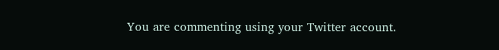You are commenting using your Twitter account.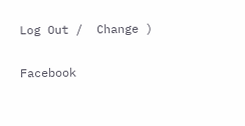Log Out /  Change )

Facebook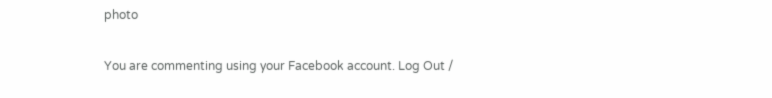photo

You are commenting using your Facebook account. Log Out /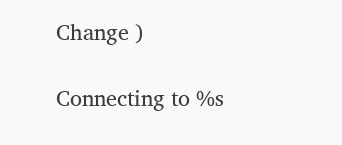Change )

Connecting to %s